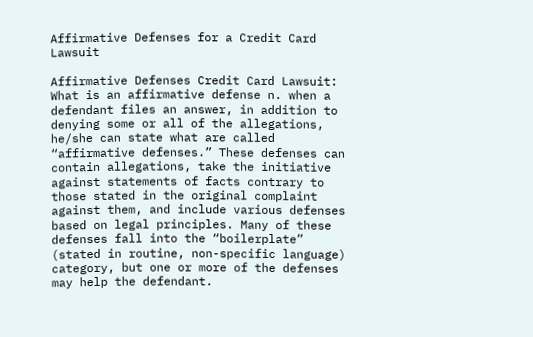Affirmative Defenses for a Credit Card Lawsuit

Affirmative Defenses Credit Card Lawsuit: What is an affirmative defense n. when a defendant files an answer, in addition to denying some or all of the allegations, he/she can state what are called “affirmative defenses.” These defenses can contain allegations, take the initiative against statements of facts contrary to those stated in the original complaint against them, and include various defenses based on legal principles. Many of these defenses fall into the “boilerplate” (stated in routine, non-specific language) category, but one or more of the defenses may help the defendant.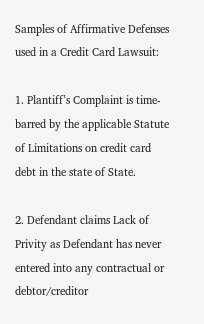Samples of Affirmative Defenses used in a Credit Card Lawsuit:

1. Plantiff’s Complaint is time-barred by the applicable Statute of Limitations on credit card debt in the state of State.

2. Defendant claims Lack of Privity as Defendant has never entered into any contractual or debtor/creditor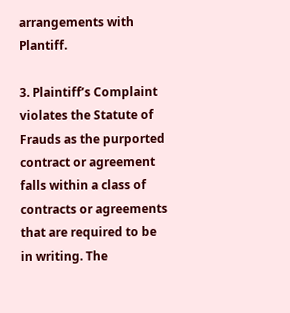arrangements with Plantiff.

3. Plaintiff’s Complaint violates the Statute of Frauds as the purported contract or agreement falls within a class of contracts or agreements that are required to be in writing. The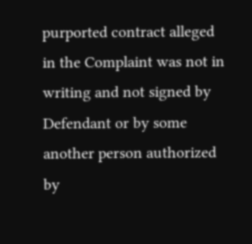purported contract alleged in the Complaint was not in writing and not signed by Defendant or by some another person authorized by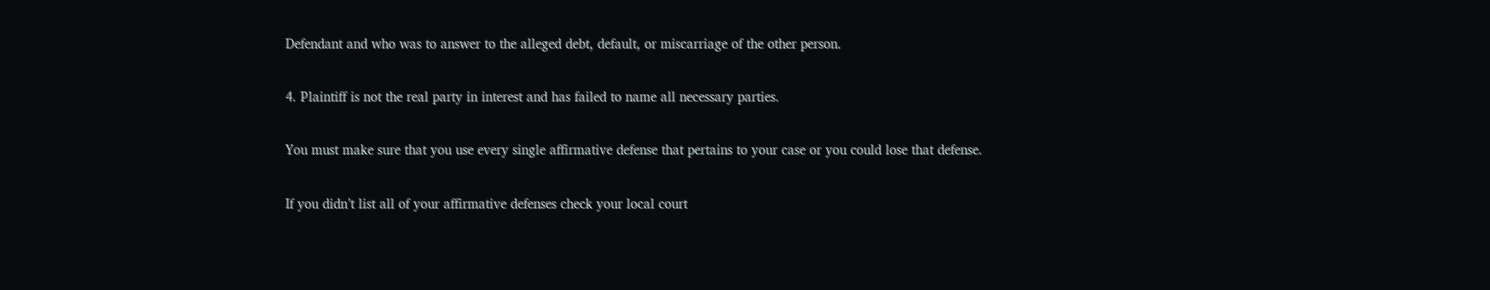Defendant and who was to answer to the alleged debt, default, or miscarriage of the other person.

4. Plaintiff is not the real party in interest and has failed to name all necessary parties.

You must make sure that you use every single affirmative defense that pertains to your case or you could lose that defense.

If you didn’t list all of your affirmative defenses check your local court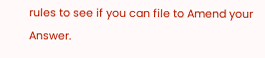rules to see if you can file to Amend your Answer.